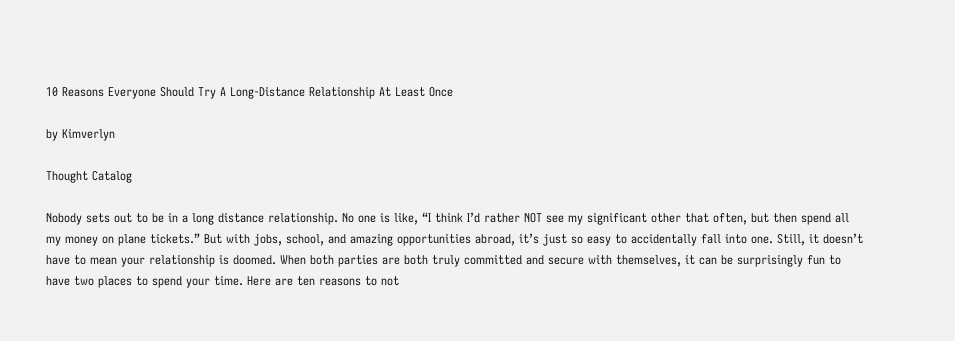10 Reasons Everyone Should Try A Long-Distance Relationship At Least Once

by Kimverlyn

Thought Catalog

Nobody sets out to be in a long distance relationship. No one is like, “I think I’d rather NOT see my significant other that often, but then spend all my money on plane tickets.” But with jobs, school, and amazing opportunities abroad, it’s just so easy to accidentally fall into one. Still, it doesn’t have to mean your relationship is doomed. When both parties are both truly committed and secure with themselves, it can be surprisingly fun to have two places to spend your time. Here are ten reasons to not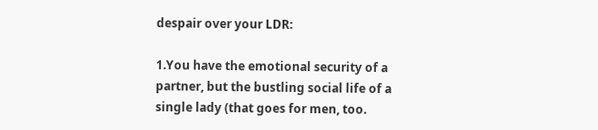despair over your LDR:

1.You have the emotional security of a partner, but the bustling social life of a single lady (that goes for men, too.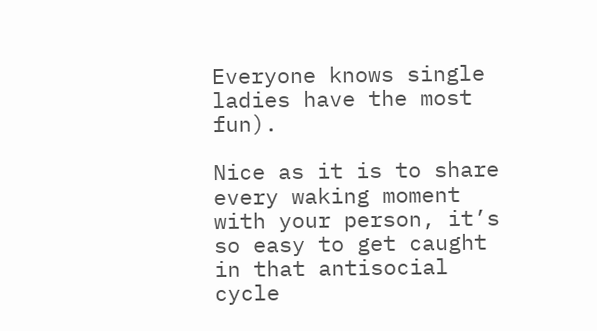Everyone knows single ladies have the most fun).

Nice as it is to share every waking moment with your person, it’s so easy to get caught in that antisocial cycle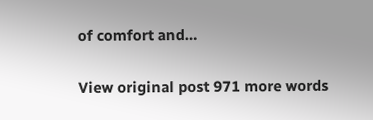of comfort and…

View original post 971 more words